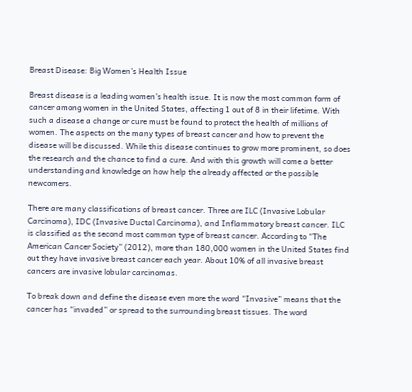Breast Disease: Big Women’s Health Issue

Breast disease is a leading women’s health issue. It is now the most common form of cancer among women in the United States, affecting 1 out of 8 in their lifetime. With such a disease a change or cure must be found to protect the health of millions of women. The aspects on the many types of breast cancer and how to prevent the disease will be discussed. While this disease continues to grow more prominent, so does the research and the chance to find a cure. And with this growth will come a better understanding and knowledge on how help the already affected or the possible newcomers.

There are many classifications of breast cancer. Three are ILC (Invasive Lobular Carcinoma), IDC (Invasive Ductal Carcinoma), and Inflammatory breast cancer. ILC is classified as the second most common type of breast cancer. According to “The American Cancer Society” (2012), more than 180,000 women in the United States find out they have invasive breast cancer each year. About 10% of all invasive breast cancers are invasive lobular carcinomas.

To break down and define the disease even more the word “Invasive” means that the cancer has “invaded” or spread to the surrounding breast tissues. The word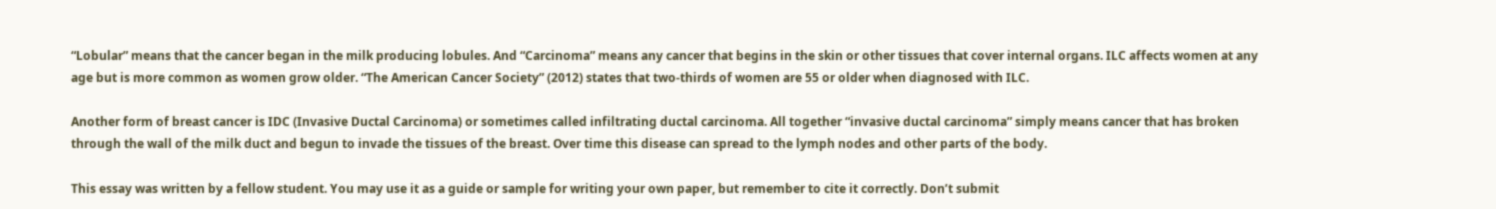“Lobular” means that the cancer began in the milk producing lobules. And “Carcinoma” means any cancer that begins in the skin or other tissues that cover internal organs. ILC affects women at any age but is more common as women grow older. “The American Cancer Society” (2012) states that two-thirds of women are 55 or older when diagnosed with ILC.

Another form of breast cancer is IDC (Invasive Ductal Carcinoma) or sometimes called infiltrating ductal carcinoma. All together “invasive ductal carcinoma” simply means cancer that has broken through the wall of the milk duct and begun to invade the tissues of the breast. Over time this disease can spread to the lymph nodes and other parts of the body.

This essay was written by a fellow student. You may use it as a guide or sample for writing your own paper, but remember to cite it correctly. Don’t submit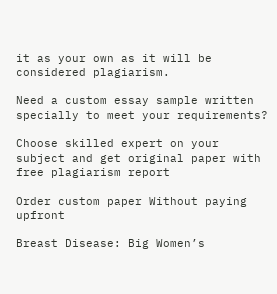it as your own as it will be considered plagiarism.

Need a custom essay sample written specially to meet your requirements?

Choose skilled expert on your subject and get original paper with free plagiarism report

Order custom paper Without paying upfront

Breast Disease: Big Women’s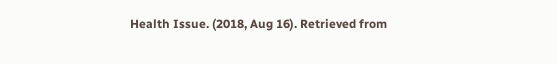Health Issue. (2018, Aug 16). Retrieved from